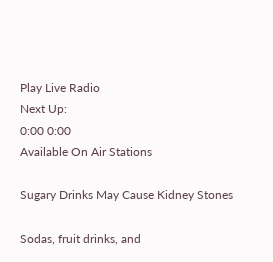Play Live Radio
Next Up:
0:00 0:00
Available On Air Stations

Sugary Drinks May Cause Kidney Stones

Sodas, fruit drinks, and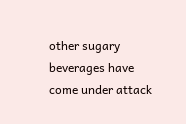other sugary beverages have come under attack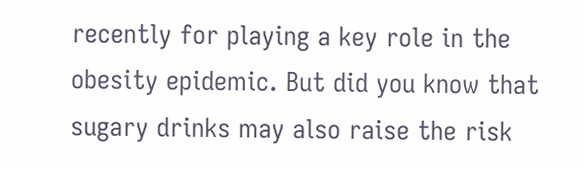recently for playing a key role in the obesity epidemic. But did you know that sugary drinks may also raise the risk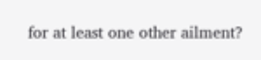for at least one other ailment?